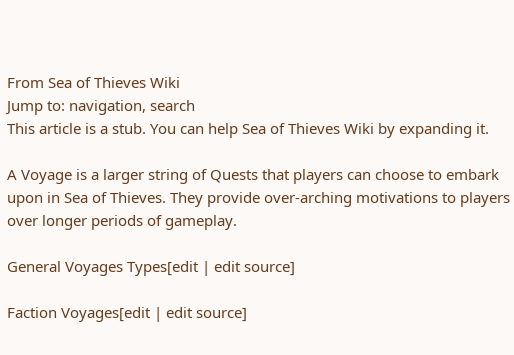From Sea of Thieves Wiki
Jump to: navigation, search
This article is a stub. You can help Sea of Thieves Wiki by expanding it.

A Voyage is a larger string of Quests that players can choose to embark upon in Sea of Thieves. They provide over-arching motivations to players over longer periods of gameplay.

General Voyages Types[edit | edit source]

Faction Voyages[edit | edit source]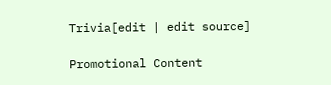Trivia[edit | edit source]

Promotional Content